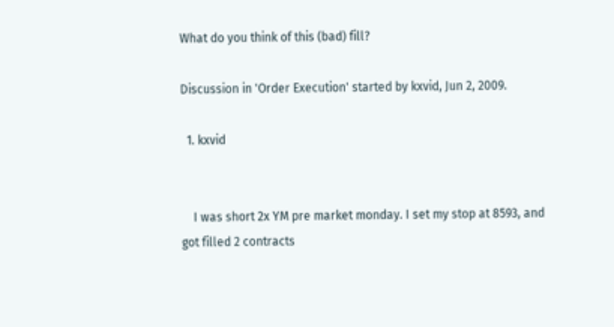What do you think of this (bad) fill?

Discussion in 'Order Execution' started by kxvid, Jun 2, 2009.

  1. kxvid


    I was short 2x YM pre market monday. I set my stop at 8593, and got filled 2 contracts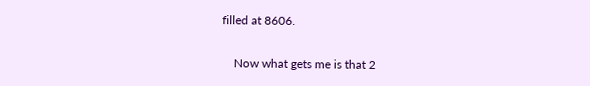filled at 8606.

    Now what gets me is that 2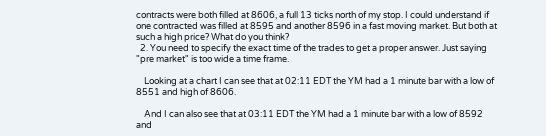contracts were both filled at 8606, a full 13 ticks north of my stop. I could understand if one contracted was filled at 8595 and another 8596 in a fast moving market. But both at such a high price? What do you think?
  2. You need to specify the exact time of the trades to get a proper answer. Just saying "pre market" is too wide a time frame.

    Looking at a chart I can see that at 02:11 EDT the YM had a 1 minute bar with a low of 8551 and high of 8606.

    And I can also see that at 03:11 EDT the YM had a 1 minute bar with a low of 8592 and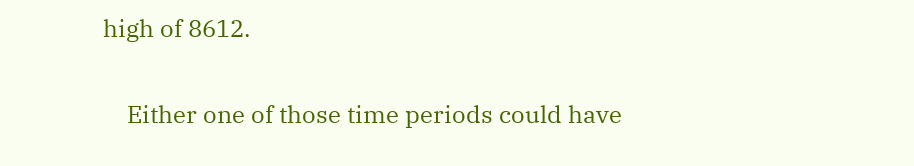high of 8612.

    Either one of those time periods could have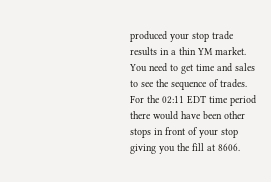produced your stop trade results in a thin YM market. You need to get time and sales to see the sequence of trades. For the 02:11 EDT time period there would have been other stops in front of your stop giving you the fill at 8606.